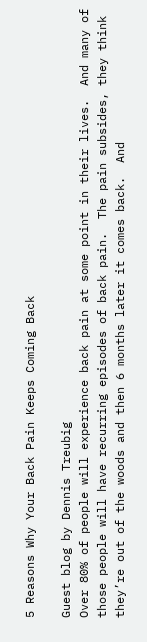5 Reasons Why Your Back Pain Keeps Coming Back

Guest blog by Dennis Treubig
Over 80% of people will experience back pain at some point in their lives.  And many of those people will have recurring episodes of back pain.  The pain subsides, they think they’re out of the woods and then 6 months later it comes back.  And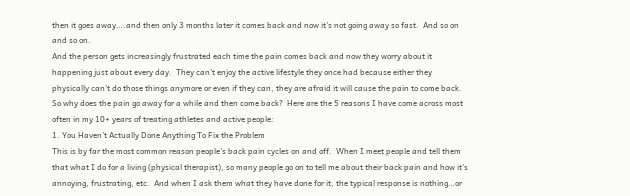then it goes away….and then only 3 months later it comes back and now it’s not going away so fast.  And so on and so on.
And the person gets increasingly frustrated each time the pain comes back and now they worry about it happening just about every day.  They can’t enjoy the active lifestyle they once had because either they physically can’t do those things anymore or even if they can, they are afraid it will cause the pain to come back.
So why does the pain go away for a while and then come back?  Here are the 5 reasons I have come across most often in my 10+ years of treating athletes and active people:
1. You Haven’t Actually Done Anything To Fix the Problem
This is by far the most common reason people’s back pain cycles on and off.  When I meet people and tell them that what I do for a living (physical therapist), so many people go on to tell me about their back pain and how it’s annoying, frustrating, etc.  And when I ask them what they have done for it, the typical response is nothing…or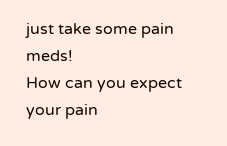just take some pain meds!
How can you expect your pain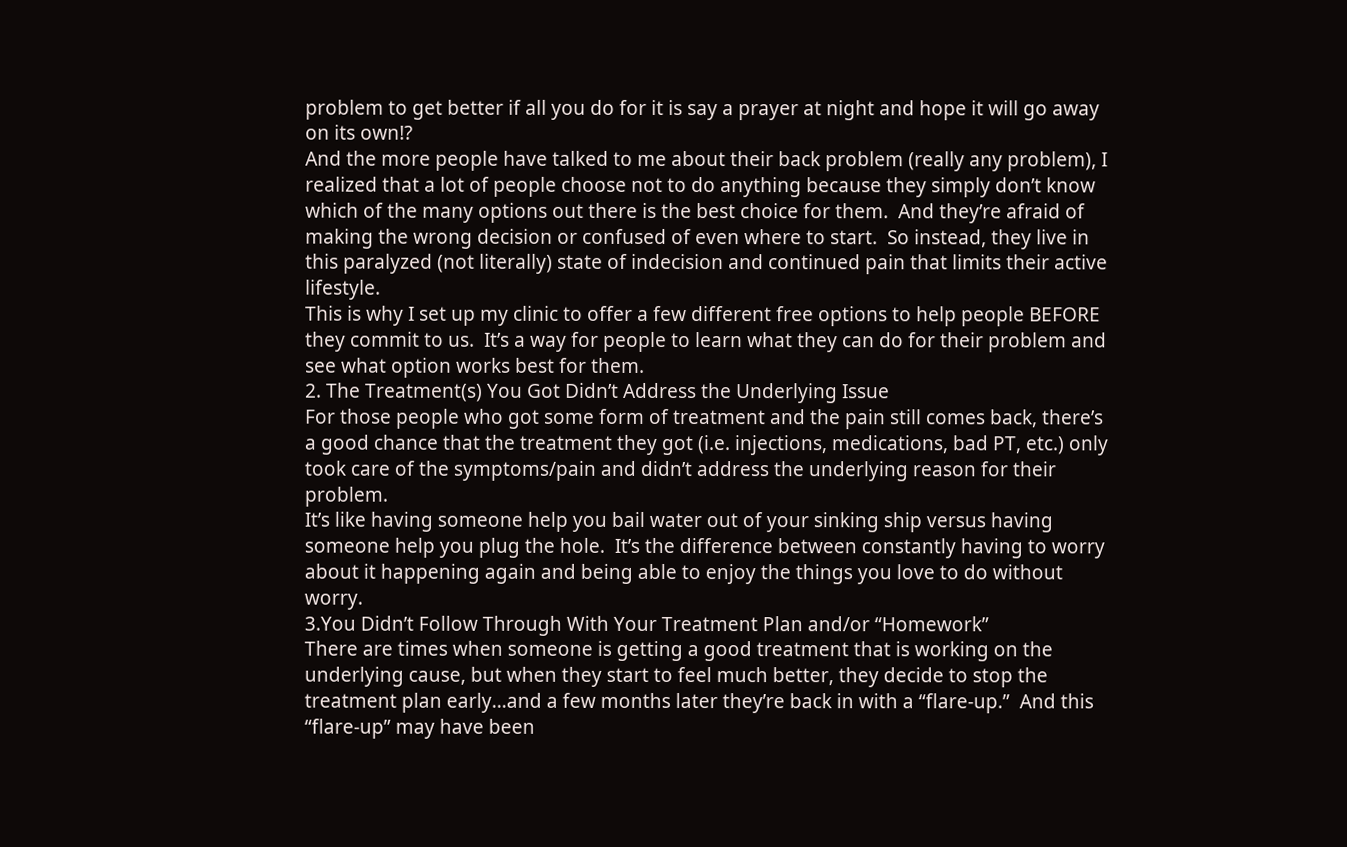problem to get better if all you do for it is say a prayer at night and hope it will go away on its own!?
And the more people have talked to me about their back problem (really any problem), I realized that a lot of people choose not to do anything because they simply don’t know which of the many options out there is the best choice for them.  And they’re afraid of making the wrong decision or confused of even where to start.  So instead, they live in this paralyzed (not literally) state of indecision and continued pain that limits their active lifestyle.
This is why I set up my clinic to offer a few different free options to help people BEFORE they commit to us.  It’s a way for people to learn what they can do for their problem and see what option works best for them.
2. The Treatment(s) You Got Didn’t Address the Underlying Issue
For those people who got some form of treatment and the pain still comes back, there’s a good chance that the treatment they got (i.e. injections, medications, bad PT, etc.) only took care of the symptoms/pain and didn’t address the underlying reason for their problem.
It’s like having someone help you bail water out of your sinking ship versus having someone help you plug the hole.  It’s the difference between constantly having to worry about it happening again and being able to enjoy the things you love to do without worry.
3.You Didn’t Follow Through With Your Treatment Plan and/or “Homework”
There are times when someone is getting a good treatment that is working on the underlying cause, but when they start to feel much better, they decide to stop the treatment plan early…and a few months later they’re back in with a “flare-up.”  And this “flare-up” may have been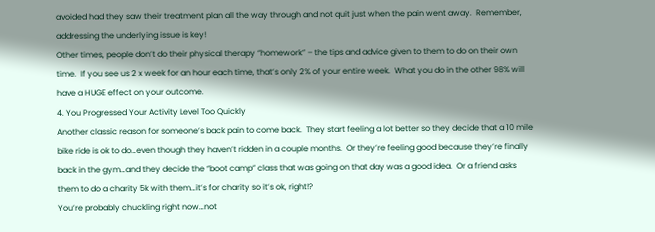avoided had they saw their treatment plan all the way through and not quit just when the pain went away.  Remember, addressing the underlying issue is key!
Other times, people don’t do their physical therapy “homework” – the tips and advice given to them to do on their own time.  If you see us 2 x week for an hour each time, that’s only 2% of your entire week.  What you do in the other 98% will have a HUGE effect on your outcome.
4. You Progressed Your Activity Level Too Quickly
Another classic reason for someone’s back pain to come back.  They start feeling a lot better so they decide that a 10 mile bike ride is ok to do…even though they haven’t ridden in a couple months.  Or they’re feeling good because they’re finally back in the gym…and they decide the “boot camp” class that was going on that day was a good idea.  Or a friend asks them to do a charity 5k with them…it’s for charity so it’s ok, right!?
You’re probably chuckling right now…not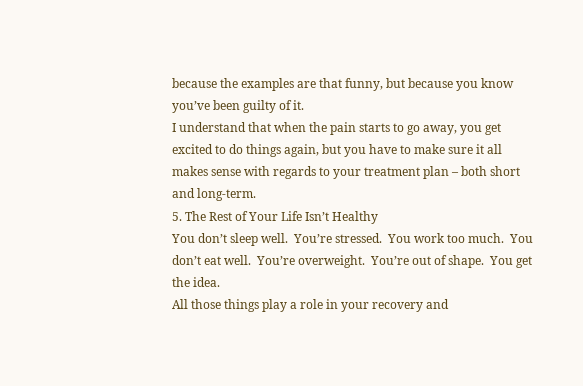because the examples are that funny, but because you know you’ve been guilty of it.
I understand that when the pain starts to go away, you get excited to do things again, but you have to make sure it all makes sense with regards to your treatment plan – both short and long-term.
5. The Rest of Your Life Isn’t Healthy
You don’t sleep well.  You’re stressed.  You work too much.  You don’t eat well.  You’re overweight.  You’re out of shape.  You get the idea.
All those things play a role in your recovery and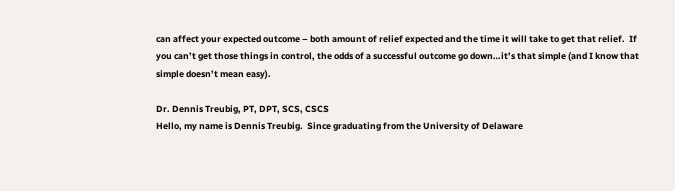can affect your expected outcome – both amount of relief expected and the time it will take to get that relief.  If you can’t get those things in control, the odds of a successful outcome go down…it’s that simple (and I know that simple doesn’t mean easy).

Dr. Dennis Treubig, PT, DPT, SCS, CSCS
Hello, my name is Dennis Treubig.  Since graduating from the University of Delaware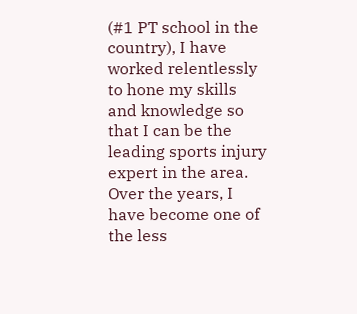(#1 PT school in the country), I have worked relentlessly to hone my skills and knowledge so that I can be the leading sports injury expert in the area.  Over the years, I have become one of the less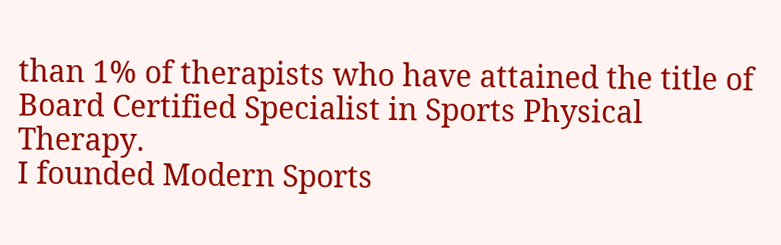than 1% of therapists who have attained the title of Board Certified Specialist in Sports Physical Therapy.
I founded Modern Sports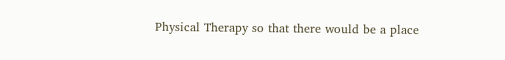Physical Therapy so that there would be a place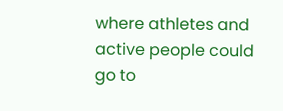where athletes and active people could go to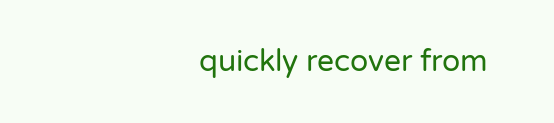quickly recover from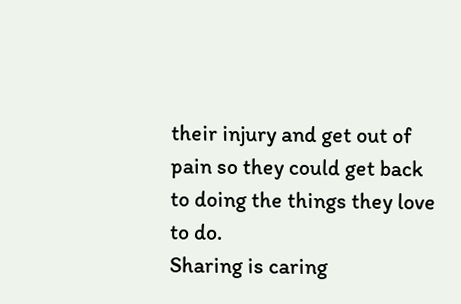their injury and get out of pain so they could get back to doing the things they love to do.
Sharing is caring